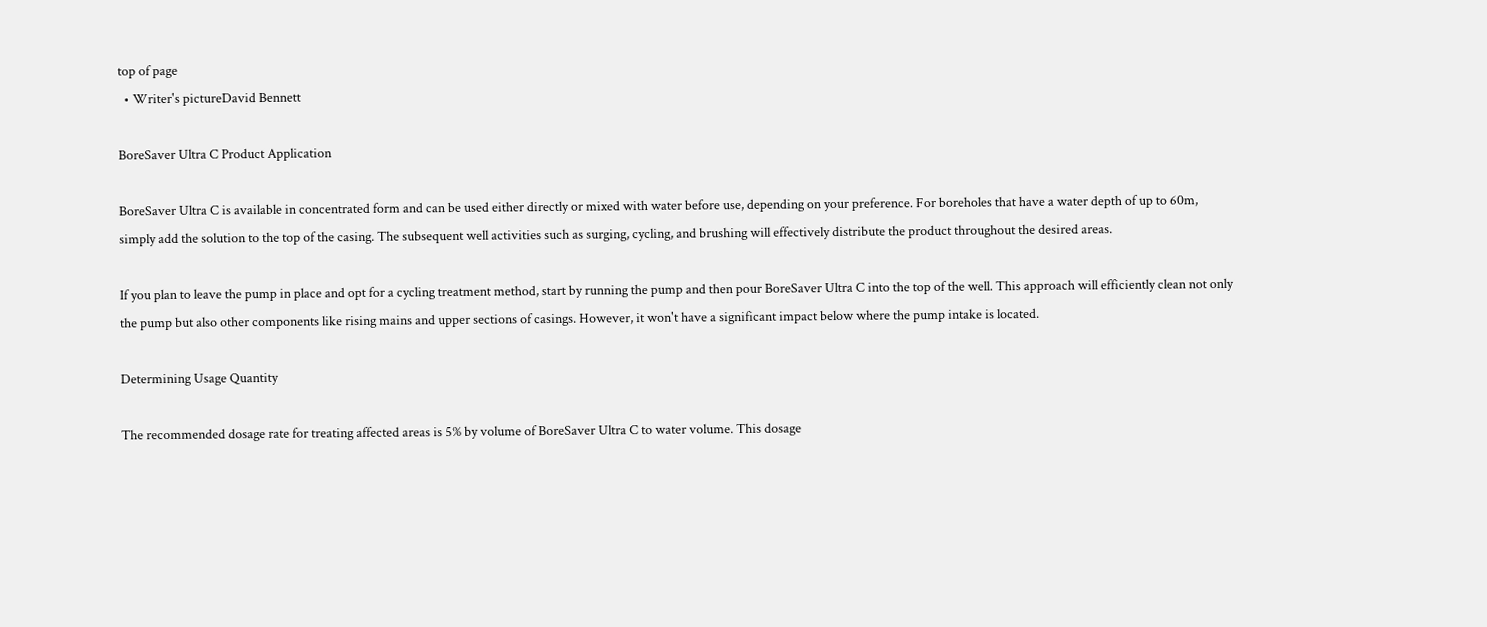top of page
  • Writer's pictureDavid Bennett

BoreSaver Ultra C Product Application

BoreSaver Ultra C is available in concentrated form and can be used either directly or mixed with water before use, depending on your preference. For boreholes that have a water depth of up to 60m, simply add the solution to the top of the casing. The subsequent well activities such as surging, cycling, and brushing will effectively distribute the product throughout the desired areas.

If you plan to leave the pump in place and opt for a cycling treatment method, start by running the pump and then pour BoreSaver Ultra C into the top of the well. This approach will efficiently clean not only the pump but also other components like rising mains and upper sections of casings. However, it won't have a significant impact below where the pump intake is located.

Determining Usage Quantity

The recommended dosage rate for treating affected areas is 5% by volume of BoreSaver Ultra C to water volume. This dosage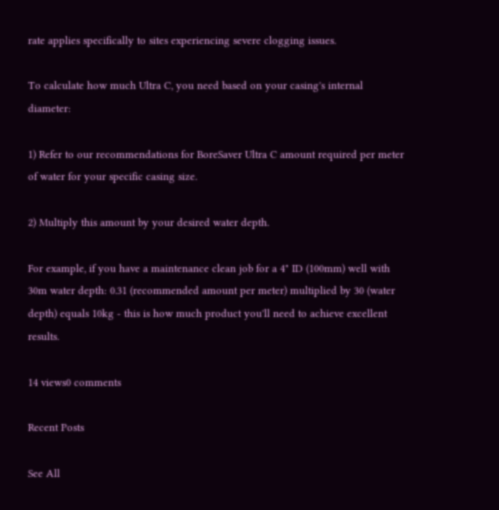rate applies specifically to sites experiencing severe clogging issues.

To calculate how much Ultra C, you need based on your casing's internal diameter:

1) Refer to our recommendations for BoreSaver Ultra C amount required per meter of water for your specific casing size.

2) Multiply this amount by your desired water depth.

For example, if you have a maintenance clean job for a 4" ID (100mm) well with 30m water depth: 0.31 (recommended amount per meter) multiplied by 30 (water depth) equals 10kg - this is how much product you'll need to achieve excellent results.

14 views0 comments

Recent Posts

See All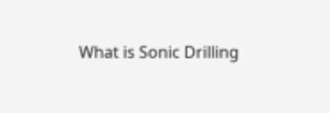What is Sonic Drilling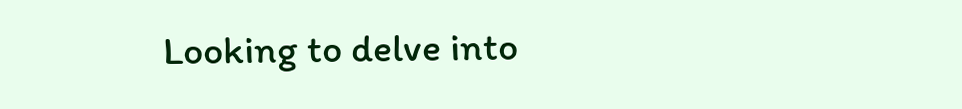Looking to delve into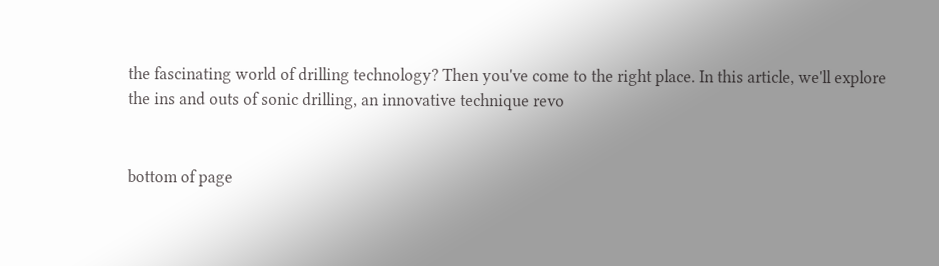the fascinating world of drilling technology? Then you've come to the right place. In this article, we'll explore the ins and outs of sonic drilling, an innovative technique revo


bottom of page